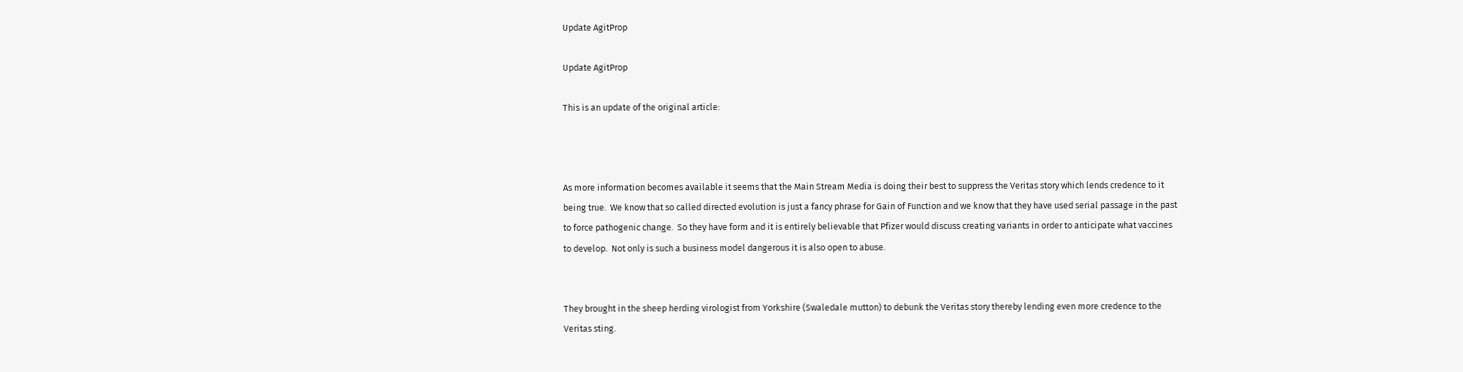Update AgitProp

Update AgitProp

This is an update of the original article:



As more information becomes available it seems that the Main Stream Media is doing their best to suppress the Veritas story which lends credence to it being true.  We know that so called directed evolution is just a fancy phrase for Gain of Function and we know that they have used serial passage in the past to force pathogenic change.  So they have form and it is entirely believable that Pfizer would discuss creating variants in order to anticipate what vaccines to develop.  Not only is such a business model dangerous it is also open to abuse.


They brought in the sheep herding virologist from Yorkshire (Swaledale mutton) to debunk the Veritas story thereby lending even more credence to the Veritas sting.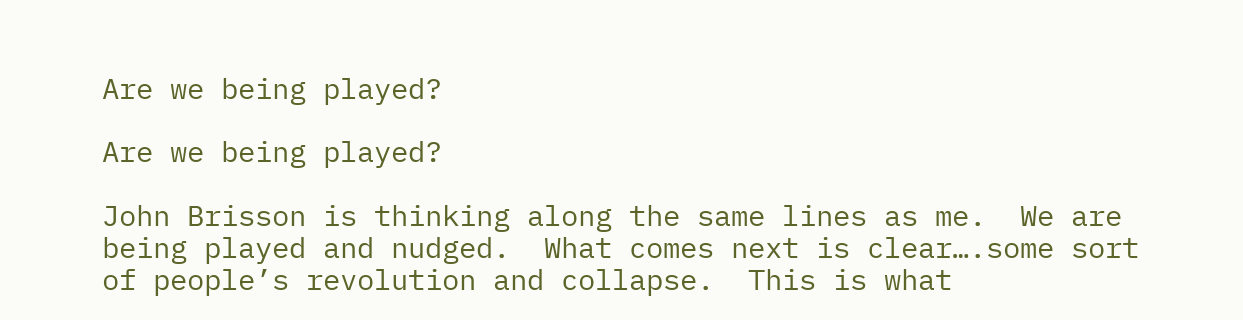Are we being played?

Are we being played?

John Brisson is thinking along the same lines as me.  We are being played and nudged.  What comes next is clear….some sort of people’s revolution and collapse.  This is what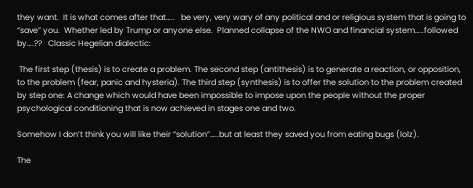they want.  It is what comes after that…..   be very, very wary of any political and or religious system that is going to “save” you.  Whether led by Trump or anyone else.  Planned collapse of the NWO and financial system…..followed by….??   Classic Hegelian dialectic:

 The first step (thesis) is to create a problem. The second step (antithesis) is to generate a reaction, or opposition, to the problem (fear, panic and hysteria). The third step (synthesis) is to offer the solution to the problem created by step one: A change which would have been impossible to impose upon the people without the proper psychological conditioning that is now achieved in stages one and two.

Somehow I don’t think you will like their “solution”…..but at least they saved you from eating bugs (lolz).

The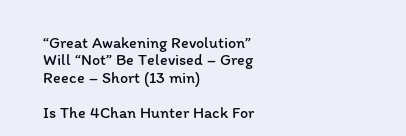“Great Awakening Revolution” Will “Not” Be Televised – Greg Reece – Short (13 min)

Is The 4Chan Hunter Hack For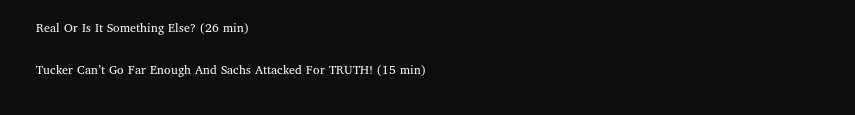Real Or Is It Something Else? (26 min)

Tucker Can’t Go Far Enough And Sachs Attacked For TRUTH! (15 min)